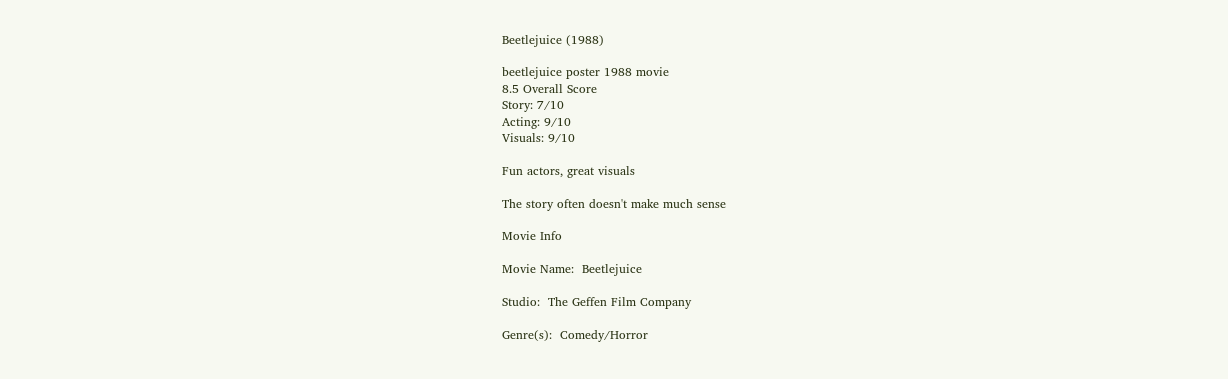Beetlejuice (1988)

beetlejuice poster 1988 movie
8.5 Overall Score
Story: 7/10
Acting: 9/10
Visuals: 9/10

Fun actors, great visuals

The story often doesn't make much sense

Movie Info

Movie Name:  Beetlejuice

Studio:  The Geffen Film Company

Genre(s):  Comedy/Horror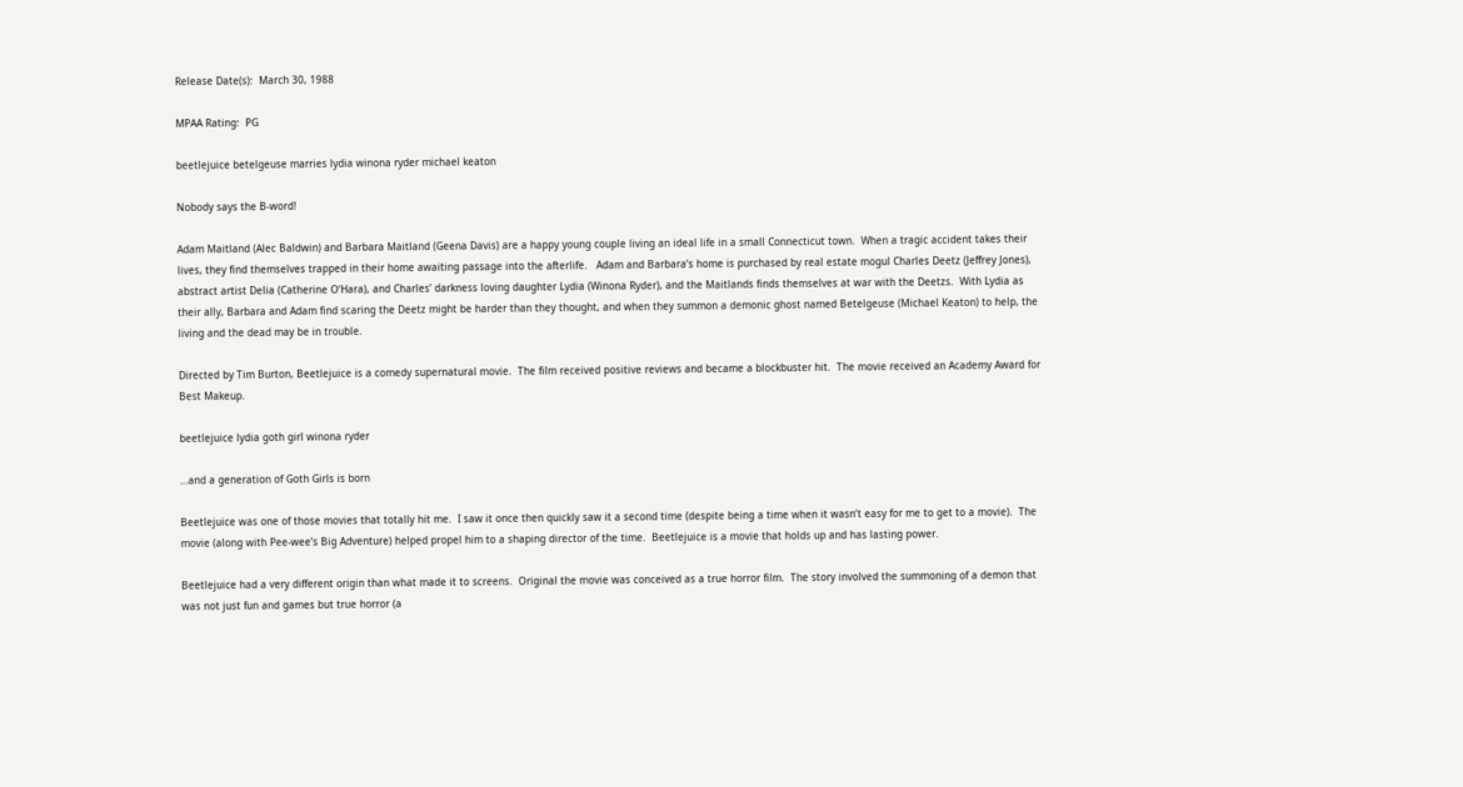Release Date(s):  March 30, 1988

MPAA Rating:  PG

beetlejuice betelgeuse marries lydia winona ryder michael keaton

Nobody says the B-word!

Adam Maitland (Alec Baldwin) and Barbara Maitland (Geena Davis) are a happy young couple living an ideal life in a small Connecticut town.  When a tragic accident takes their lives, they find themselves trapped in their home awaiting passage into the afterlife.   Adam and Barbara’s home is purchased by real estate mogul Charles Deetz (Jeffrey Jones), abstract artist Delia (Catherine O’Hara), and Charles’ darkness loving daughter Lydia (Winona Ryder), and the Maitlands finds themselves at war with the Deetzs.  With Lydia as their ally, Barbara and Adam find scaring the Deetz might be harder than they thought, and when they summon a demonic ghost named Betelgeuse (Michael Keaton) to help, the living and the dead may be in trouble.

Directed by Tim Burton, Beetlejuice is a comedy supernatural movie.  The film received positive reviews and became a blockbuster hit.  The movie received an Academy Award for Best Makeup.

beetlejuice lydia goth girl winona ryder

…and a generation of Goth Girls is born

Beetlejuice was one of those movies that totally hit me.  I saw it once then quickly saw it a second time (despite being a time when it wasn’t easy for me to get to a movie).  The movie (along with Pee-wee’s Big Adventure) helped propel him to a shaping director of the time.  Beetlejuice is a movie that holds up and has lasting power.

Beetlejuice had a very different origin than what made it to screens.  Original the movie was conceived as a true horror film.  The story involved the summoning of a demon that was not just fun and games but true horror (a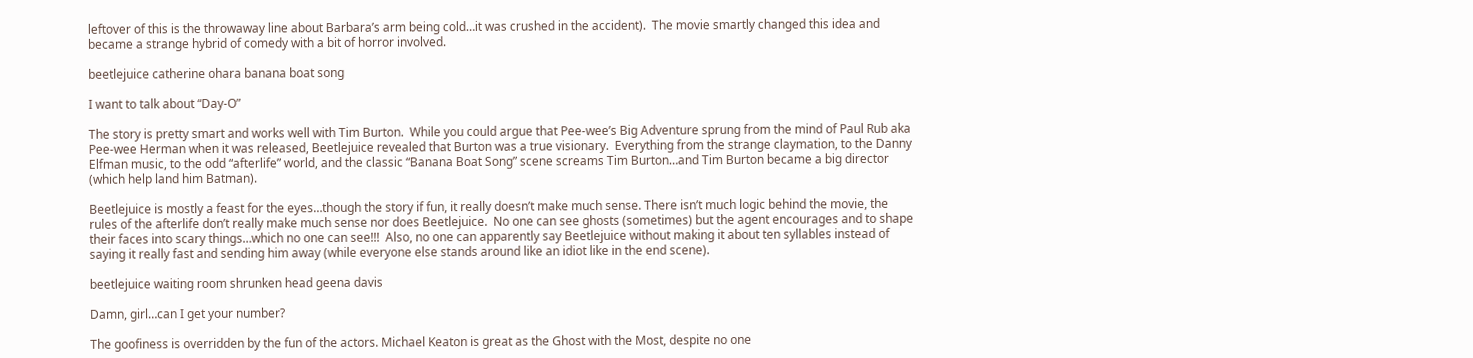leftover of this is the throwaway line about Barbara’s arm being cold…it was crushed in the accident).  The movie smartly changed this idea and became a strange hybrid of comedy with a bit of horror involved.

beetlejuice catherine ohara banana boat song

I want to talk about “Day-O”

The story is pretty smart and works well with Tim Burton.  While you could argue that Pee-wee’s Big Adventure sprung from the mind of Paul Rub aka Pee-wee Herman when it was released, Beetlejuice revealed that Burton was a true visionary.  Everything from the strange claymation, to the Danny Elfman music, to the odd “afterlife” world, and the classic “Banana Boat Song” scene screams Tim Burton…and Tim Burton became a big director (which help land him Batman).

Beetlejuice is mostly a feast for the eyes…though the story if fun, it really doesn’t make much sense. There isn’t much logic behind the movie, the rules of the afterlife don’t really make much sense nor does Beetlejuice.  No one can see ghosts (sometimes) but the agent encourages and to shape their faces into scary things…which no one can see!!!  Also, no one can apparently say Beetlejuice without making it about ten syllables instead of saying it really fast and sending him away (while everyone else stands around like an idiot like in the end scene).

beetlejuice waiting room shrunken head geena davis

Damn, girl…can I get your number?

The goofiness is overridden by the fun of the actors. Michael Keaton is great as the Ghost with the Most, despite no one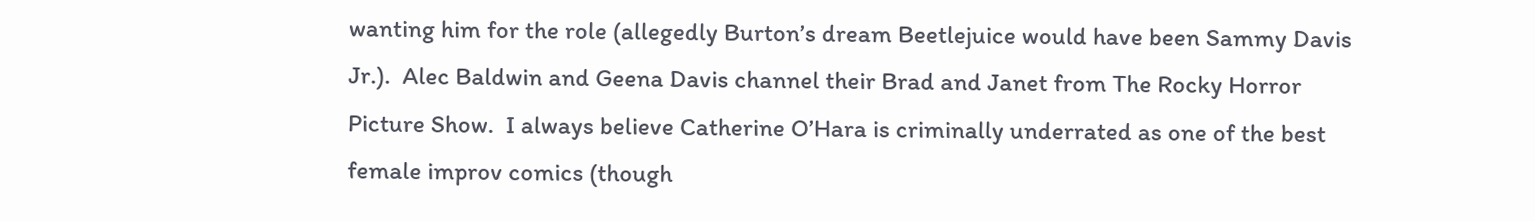wanting him for the role (allegedly Burton’s dream Beetlejuice would have been Sammy Davis Jr.).  Alec Baldwin and Geena Davis channel their Brad and Janet from The Rocky Horror Picture Show.  I always believe Catherine O’Hara is criminally underrated as one of the best female improv comics (though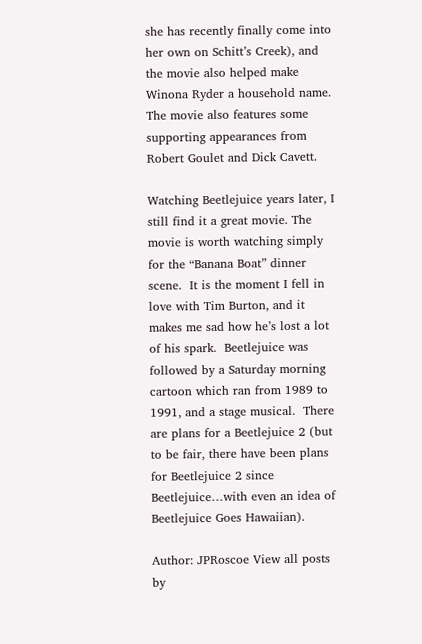she has recently finally come into her own on Schitt’s Creek), and the movie also helped make Winona Ryder a household name. The movie also features some supporting appearances from Robert Goulet and Dick Cavett.

Watching Beetlejuice years later, I still find it a great movie. The movie is worth watching simply for the “Banana Boat” dinner scene.  It is the moment I fell in love with Tim Burton, and it makes me sad how he’s lost a lot of his spark.  Beetlejuice was followed by a Saturday morning cartoon which ran from 1989 to 1991, and a stage musical.  There are plans for a Beetlejuice 2 (but to be fair, there have been plans for Beetlejuice 2 since Beetlejuice…with even an idea of Beetlejuice Goes Hawaiian).

Author: JPRoscoe View all posts by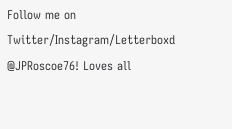Follow me on Twitter/Instagram/Letterboxd @JPRoscoe76! Loves all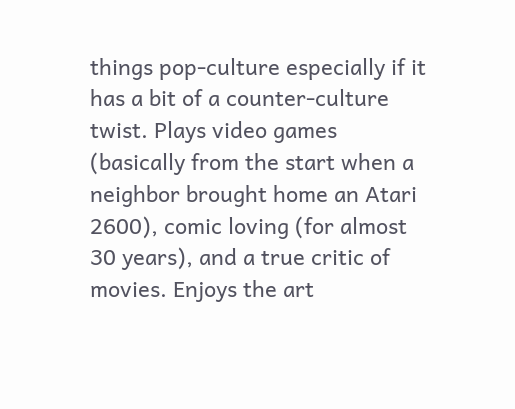things pop-culture especially if it has a bit of a counter-culture twist. Plays video games (basically from the start when a neighbor brought home an Atari 2600), comic loving (for almost 30 years), and a true critic of movies. Enjoys the art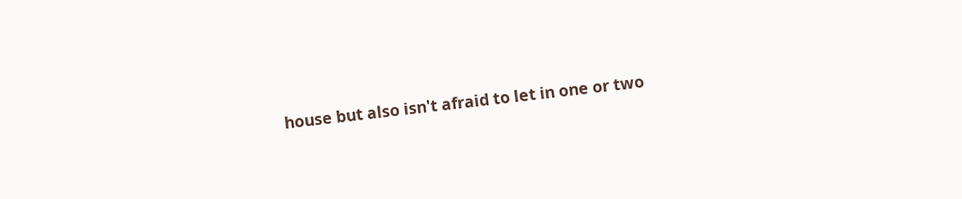house but also isn't afraid to let in one or two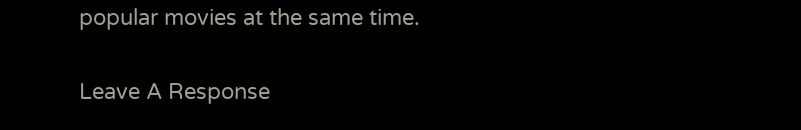popular movies at the same time.

Leave A Response